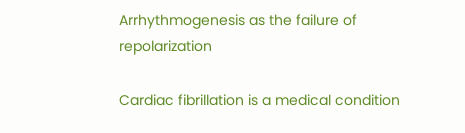Arrhythmogenesis as the failure of repolarization

Cardiac fibrillation is a medical condition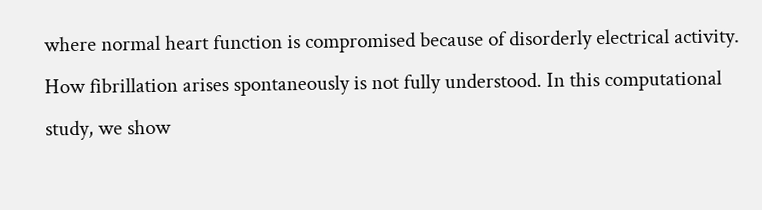where normal heart function is compromised because of disorderly electrical activity. How fibrillation arises spontaneously is not fully understood. In this computational study, we show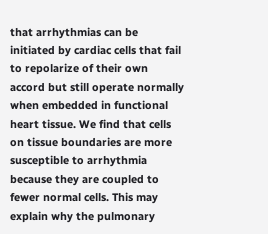that arrhythmias can be initiated by cardiac cells that fail to repolarize of their own accord but still operate normally when embedded in functional heart tissue. We find that cells on tissue boundaries are more susceptible to arrhythmia because they are coupled to fewer normal cells. This may explain why the pulmonary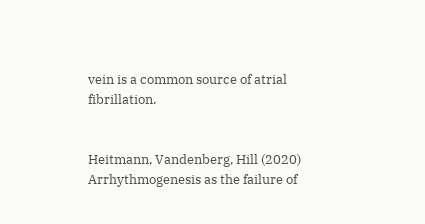vein is a common source of atrial fibrillation.


Heitmann, Vandenberg, Hill (2020) Arrhythmogenesis as the failure of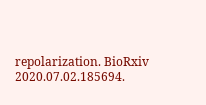repolarization. BioRxiv 2020.07.02.185694.